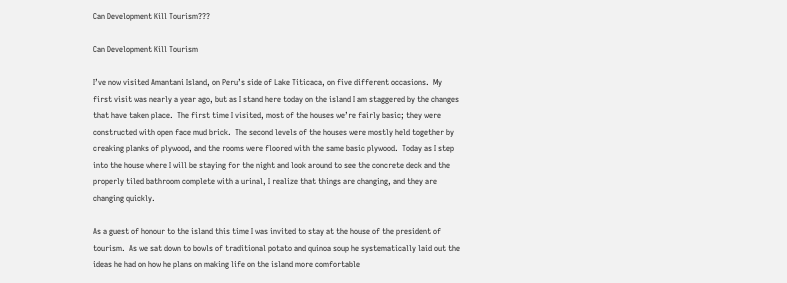Can Development Kill Tourism???

Can Development Kill Tourism

I’ve now visited Amantani Island, on Peru’s side of Lake Titicaca, on five different occasions.  My first visit was nearly a year ago, but as I stand here today on the island I am staggered by the changes that have taken place.  The first time I visited, most of the houses we’re fairly basic; they were constructed with open face mud brick.  The second levels of the houses were mostly held together by creaking planks of plywood, and the rooms were floored with the same basic plywood.  Today as I step into the house where I will be staying for the night and look around to see the concrete deck and the properly tiled bathroom complete with a urinal, I realize that things are changing, and they are changing quickly.

As a guest of honour to the island this time I was invited to stay at the house of the president of tourism.  As we sat down to bowls of traditional potato and quinoa soup he systematically laid out the ideas he had on how he plans on making life on the island more comfortable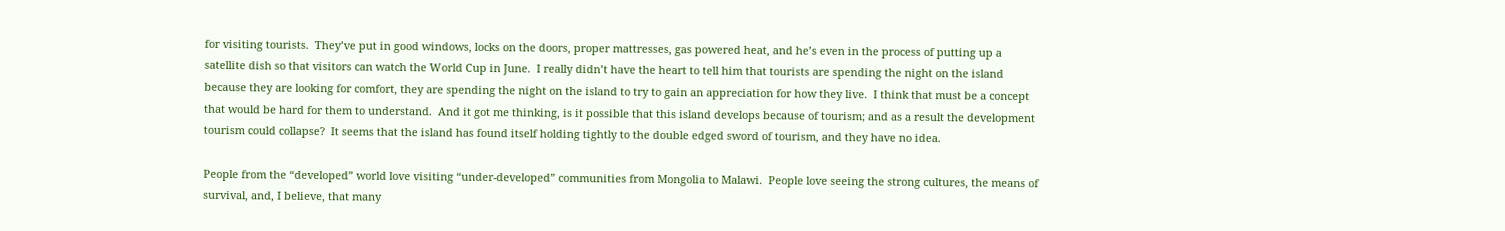for visiting tourists.  They’ve put in good windows, locks on the doors, proper mattresses, gas powered heat, and he’s even in the process of putting up a satellite dish so that visitors can watch the World Cup in June.  I really didn’t have the heart to tell him that tourists are spending the night on the island because they are looking for comfort, they are spending the night on the island to try to gain an appreciation for how they live.  I think that must be a concept that would be hard for them to understand.  And it got me thinking, is it possible that this island develops because of tourism; and as a result the development tourism could collapse?  It seems that the island has found itself holding tightly to the double edged sword of tourism, and they have no idea.

People from the “developed” world love visiting “under-developed” communities from Mongolia to Malawi.  People love seeing the strong cultures, the means of survival, and, I believe, that many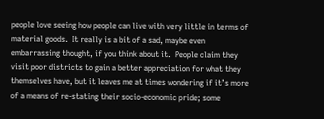people love seeing how people can live with very little in terms of material goods.  It really is a bit of a sad, maybe even embarrassing thought, if you think about it.  People claim they visit poor districts to gain a better appreciation for what they themselves have, but it leaves me at times wondering if it’s more of a means of re-stating their socio-economic pride; some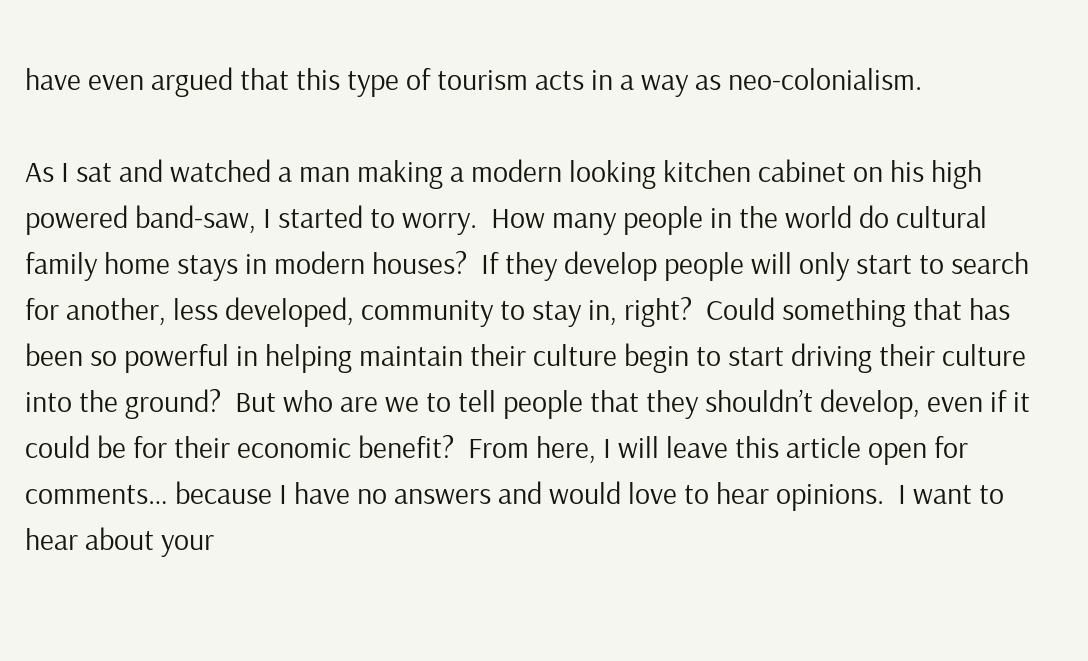have even argued that this type of tourism acts in a way as neo-colonialism.

As I sat and watched a man making a modern looking kitchen cabinet on his high powered band-saw, I started to worry.  How many people in the world do cultural family home stays in modern houses?  If they develop people will only start to search for another, less developed, community to stay in, right?  Could something that has been so powerful in helping maintain their culture begin to start driving their culture into the ground?  But who are we to tell people that they shouldn’t develop, even if it could be for their economic benefit?  From here, I will leave this article open for comments… because I have no answers and would love to hear opinions.  I want to hear about your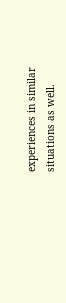experiences in similar situations as well.